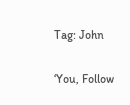Tag: John

‘You, Follow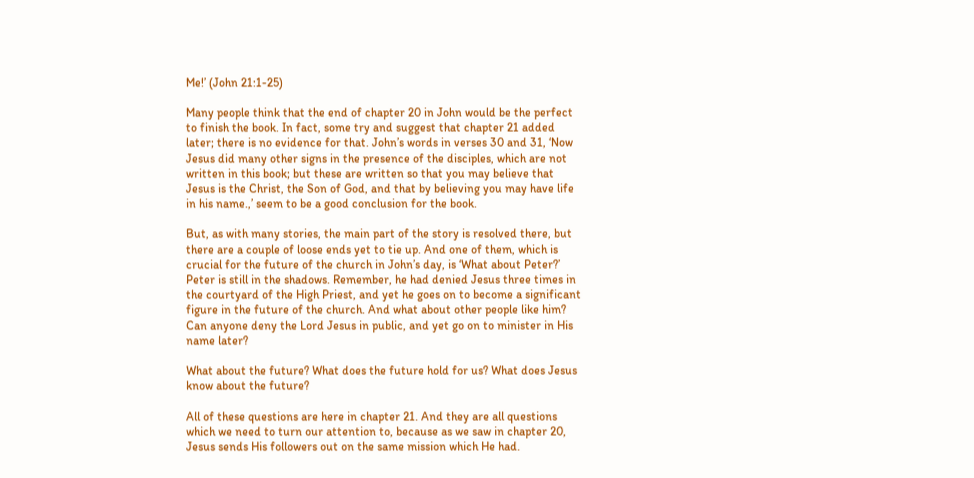Me!’ (John 21:1-25)

Many people think that the end of chapter 20 in John would be the perfect to finish the book. In fact, some try and suggest that chapter 21 added later; there is no evidence for that. John’s words in verses 30 and 31, ‘Now Jesus did many other signs in the presence of the disciples, which are not written in this book; but these are written so that you may believe that Jesus is the Christ, the Son of God, and that by believing you may have life in his name.,’ seem to be a good conclusion for the book.

But, as with many stories, the main part of the story is resolved there, but there are a couple of loose ends yet to tie up. And one of them, which is crucial for the future of the church in John’s day, is ‘What about Peter?’ Peter is still in the shadows. Remember, he had denied Jesus three times in the courtyard of the High Priest, and yet he goes on to become a significant figure in the future of the church. And what about other people like him? Can anyone deny the Lord Jesus in public, and yet go on to minister in His name later?

What about the future? What does the future hold for us? What does Jesus know about the future?

All of these questions are here in chapter 21. And they are all questions which we need to turn our attention to, because as we saw in chapter 20, Jesus sends His followers out on the same mission which He had.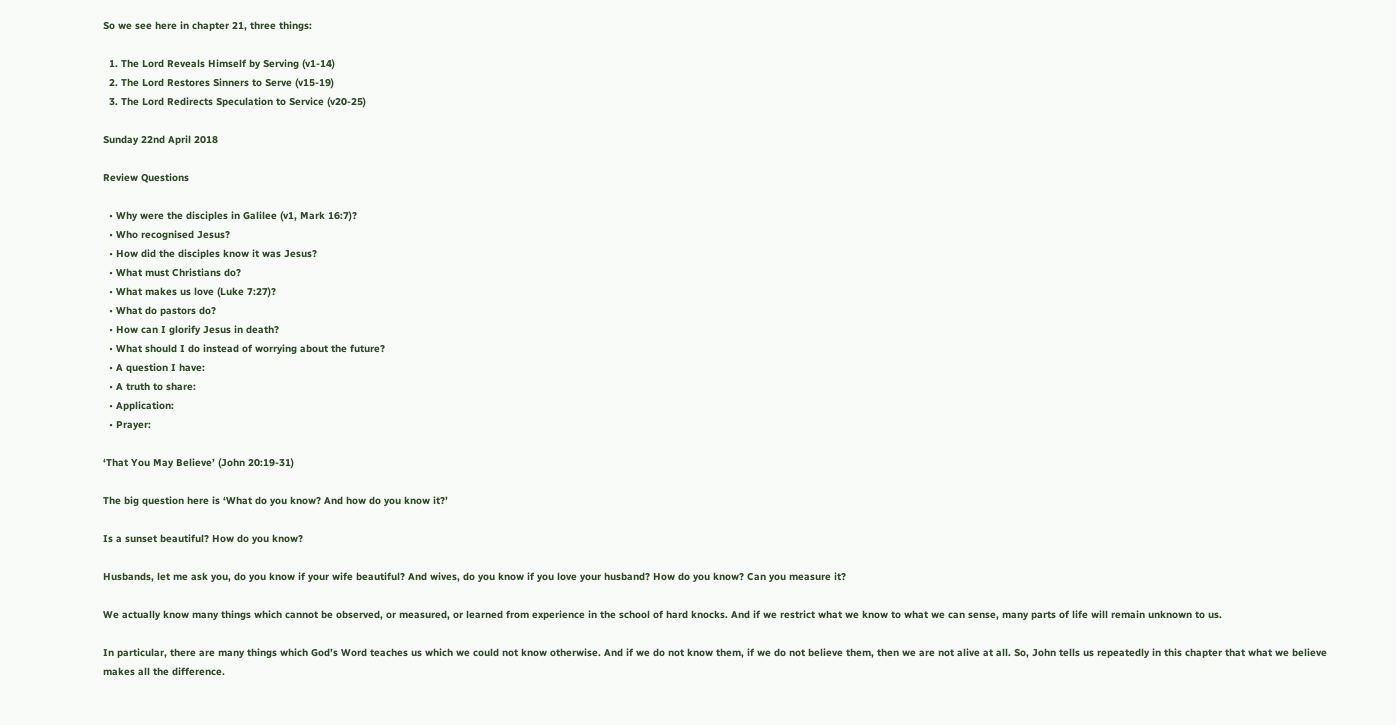So we see here in chapter 21, three things:

  1. The Lord Reveals Himself by Serving (v1-14)
  2. The Lord Restores Sinners to Serve (v15-19)
  3. The Lord Redirects Speculation to Service (v20-25)

Sunday 22nd April 2018

Review Questions

  • Why were the disciples in Galilee (v1, Mark 16:7)?
  • Who recognised Jesus?
  • How did the disciples know it was Jesus?
  • What must Christians do?
  • What makes us love (Luke 7:27)?
  • What do pastors do?
  • How can I glorify Jesus in death?
  • What should I do instead of worrying about the future?
  • A question I have:
  • A truth to share:
  • Application:
  • Prayer:

‘That You May Believe’ (John 20:19-31)

The big question here is ‘What do you know? And how do you know it?’

Is a sunset beautiful? How do you know?

Husbands, let me ask you, do you know if your wife beautiful? And wives, do you know if you love your husband? How do you know? Can you measure it?

We actually know many things which cannot be observed, or measured, or learned from experience in the school of hard knocks. And if we restrict what we know to what we can sense, many parts of life will remain unknown to us.

In particular, there are many things which God’s Word teaches us which we could not know otherwise. And if we do not know them, if we do not believe them, then we are not alive at all. So, John tells us repeatedly in this chapter that what we believe makes all the difference.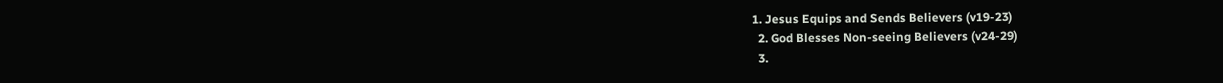1. Jesus Equips and Sends Believers (v19-23)
  2. God Blesses Non-seeing Believers (v24-29)
  3.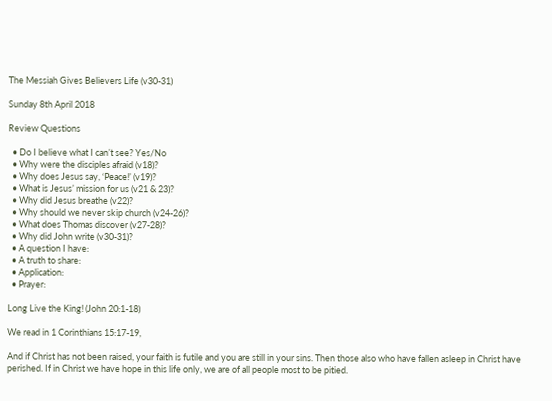The Messiah Gives Believers Life (v30-31)

Sunday 8th April 2018

Review Questions

  • Do I believe what I can’t see? Yes/No
  • Why were the disciples afraid (v18)?
  • Why does Jesus say, ‘Peace!’ (v19)?
  • What is Jesus’ mission for us (v21 & 23)?
  • Why did Jesus breathe (v22)?
  • Why should we never skip church (v24-26)?
  • What does Thomas discover (v27-28)?
  • Why did John write (v30-31)?
  • A question I have:
  • A truth to share:
  • Application:
  • Prayer:

Long Live the King! (John 20:1-18)

We read in 1 Corinthians 15:17-19,

And if Christ has not been raised, your faith is futile and you are still in your sins. Then those also who have fallen asleep in Christ have perished. If in Christ we have hope in this life only, we are of all people most to be pitied.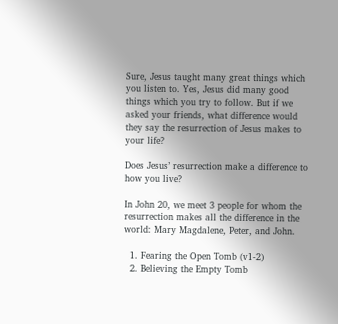Sure, Jesus taught many great things which you listen to. Yes, Jesus did many good things which you try to follow. But if we asked your friends, what difference would they say the resurrection of Jesus makes to your life?

Does Jesus’ resurrection make a difference to how you live?

In John 20, we meet 3 people for whom the resurrection makes all the difference in the world: Mary Magdalene, Peter, and John.

  1. Fearing the Open Tomb (v1-2)
  2. Believing the Empty Tomb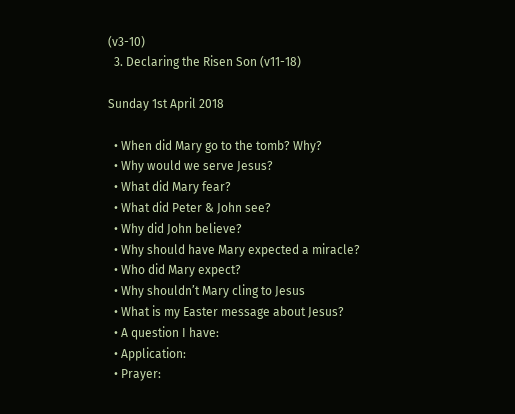(v3-10)
  3. Declaring the Risen Son (v11-18)

Sunday 1st April 2018

  • When did Mary go to the tomb? Why?
  • Why would we serve Jesus?
  • What did Mary fear?
  • What did Peter & John see?
  • Why did John believe?
  • Why should have Mary expected a miracle?
  • Who did Mary expect?
  • Why shouldn’t Mary cling to Jesus
  • What is my Easter message about Jesus?
  • A question I have:
  • Application:
  • Prayer: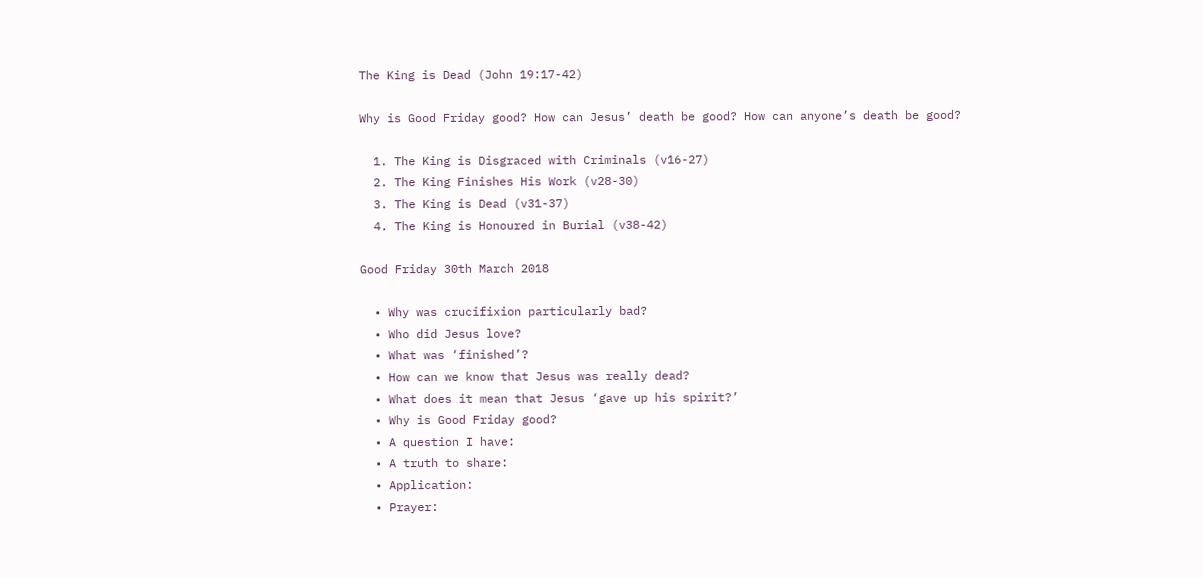The King is Dead (John 19:17-42)

Why is Good Friday good? How can Jesus’ death be good? How can anyone’s death be good?

  1. The King is Disgraced with Criminals (v16-27)
  2. The King Finishes His Work (v28-30)
  3. The King is Dead (v31-37)
  4. The King is Honoured in Burial (v38-42)

Good Friday 30th March 2018

  • Why was crucifixion particularly bad?
  • Who did Jesus love?
  • What was ‘finished’?
  • How can we know that Jesus was really dead?
  • What does it mean that Jesus ‘gave up his spirit?’
  • Why is Good Friday good?
  • A question I have:
  • A truth to share:
  • Application:
  • Prayer: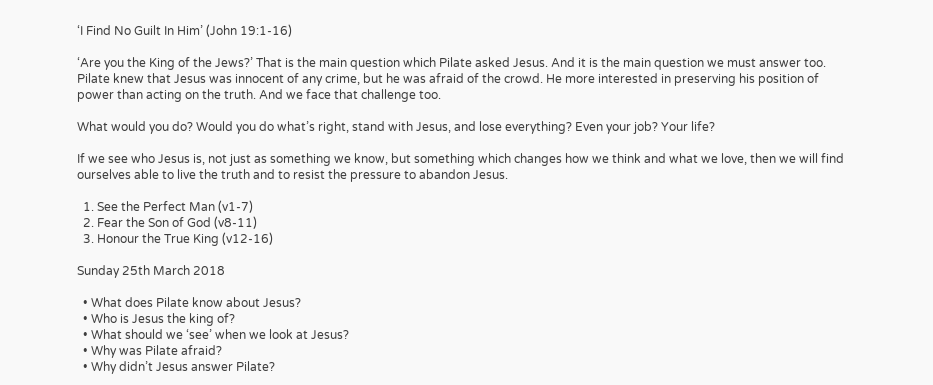‘I Find No Guilt In Him’ (John 19:1-16)

‘Are you the King of the Jews?’ That is the main question which Pilate asked Jesus. And it is the main question we must answer too. Pilate knew that Jesus was innocent of any crime, but he was afraid of the crowd. He more interested in preserving his position of power than acting on the truth. And we face that challenge too.

What would you do? Would you do what’s right, stand with Jesus, and lose everything? Even your job? Your life?

If we see who Jesus is, not just as something we know, but something which changes how we think and what we love, then we will find ourselves able to live the truth and to resist the pressure to abandon Jesus.

  1. See the Perfect Man (v1-7)
  2. Fear the Son of God (v8-11)
  3. Honour the True King (v12-16)

Sunday 25th March 2018

  • What does Pilate know about Jesus?
  • Who is Jesus the king of?
  • What should we ‘see’ when we look at Jesus?
  • Why was Pilate afraid?
  • Why didn’t Jesus answer Pilate?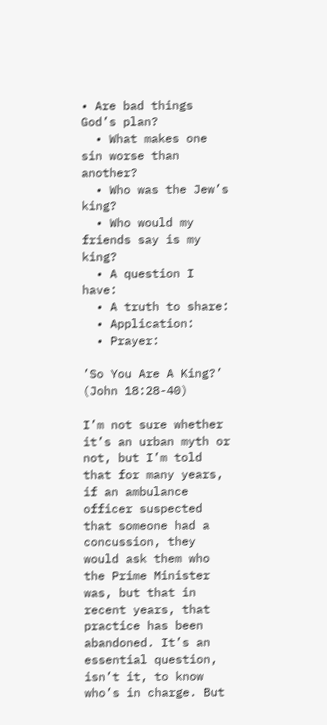• Are bad things God’s plan?
  • What makes one sin worse than another?
  • Who was the Jew’s king?
  • Who would my friends say is my king?
  • A question I have:
  • A truth to share:
  • Application:
  • Prayer:

’So You Are A King?’ (John 18:28-40)

I’m not sure whether it’s an urban myth or not, but I’m told that for many years, if an ambulance officer suspected that someone had a concussion, they would ask them who the Prime Minister was, but that in recent years, that practice has been abandoned. It’s an essential question, isn’t it, to know who’s in charge. But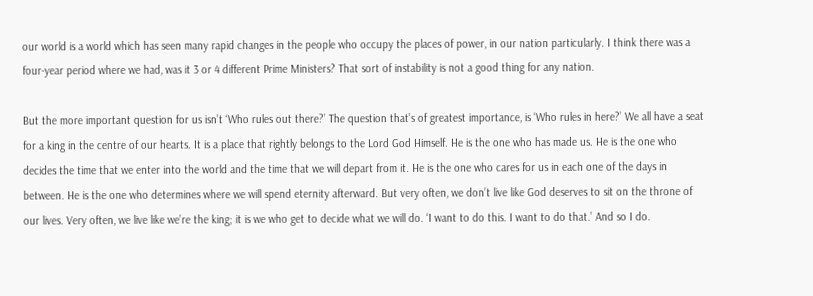our world is a world which has seen many rapid changes in the people who occupy the places of power, in our nation particularly. I think there was a four-year period where we had, was it 3 or 4 different Prime Ministers? That sort of instability is not a good thing for any nation.

But the more important question for us isn’t ‘Who rules out there?’ The question that’s of greatest importance, is ‘Who rules in here?’ We all have a seat for a king in the centre of our hearts. It is a place that rightly belongs to the Lord God Himself. He is the one who has made us. He is the one who decides the time that we enter into the world and the time that we will depart from it. He is the one who cares for us in each one of the days in between. He is the one who determines where we will spend eternity afterward. But very often, we don’t live like God deserves to sit on the throne of our lives. Very often, we live like we’re the king; it is we who get to decide what we will do. ‘I want to do this. I want to do that.’ And so I do.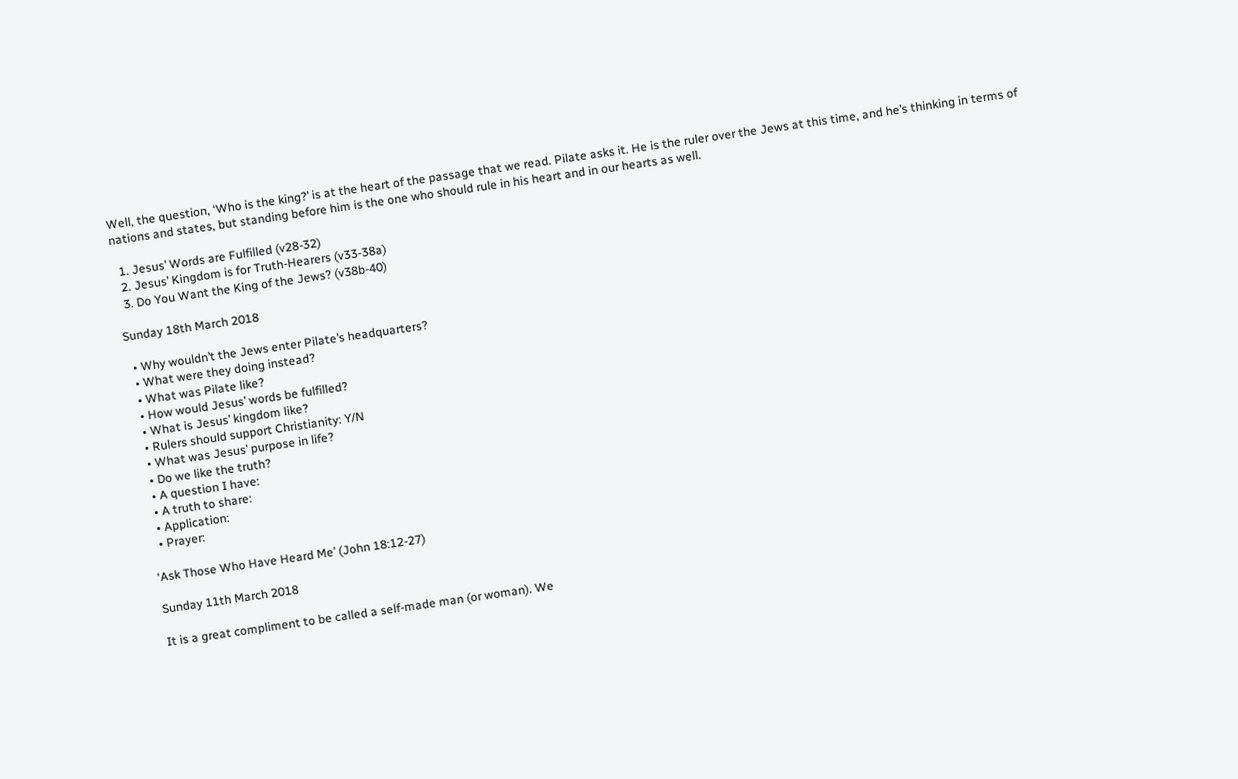Well, the question, ‘Who is the king?’ is at the heart of the passage that we read. Pilate asks it. He is the ruler over the Jews at this time, and he’s thinking in terms of nations and states, but standing before him is the one who should rule in his heart and in our hearts as well.

  1. Jesus’ Words are Fulfilled (v28-32)
  2. Jesus’ Kingdom is for Truth-Hearers (v33-38a)
  3. Do You Want the King of the Jews? (v38b-40)

Sunday 18th March 2018

  • Why wouldn’t the Jews enter Pilate’s headquarters?
  • What were they doing instead?
  • What was Pilate like?
  • How would Jesus’ words be fulfilled?
  • What is Jesus’ kingdom like?
  • Rulers should support Christianity: Y/N
  • What was Jesus’ purpose in life?
  • Do we like the truth?
  • A question I have:
  • A truth to share:
  • Application:
  • Prayer:

‘Ask Those Who Have Heard Me’ (John 18:12-27)

Sunday 11th March 2018

It is a great compliment to be called a self-made man (or woman). We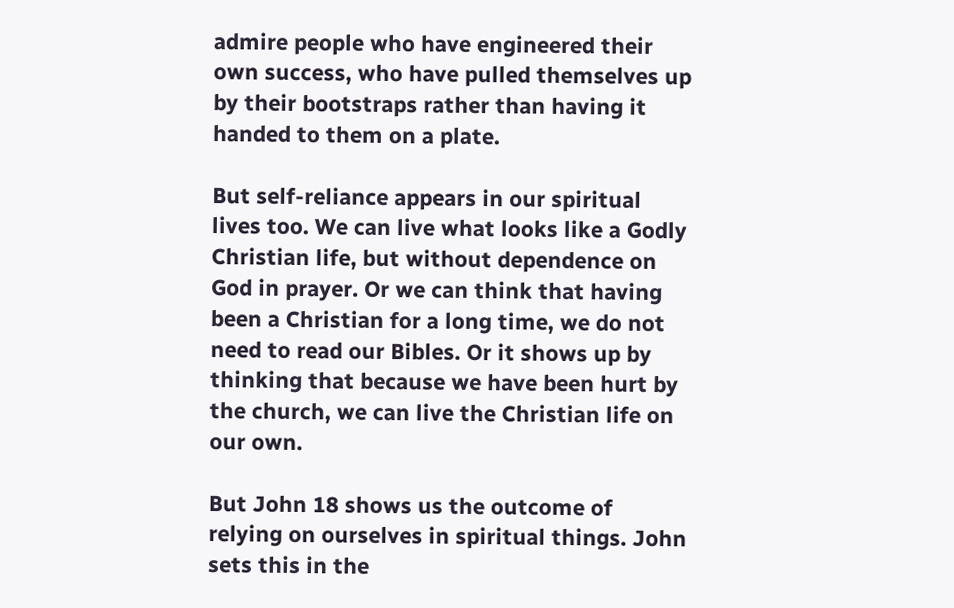admire people who have engineered their own success, who have pulled themselves up by their bootstraps rather than having it handed to them on a plate.

But self-reliance appears in our spiritual lives too. We can live what looks like a Godly Christian life, but without dependence on God in prayer. Or we can think that having been a Christian for a long time, we do not need to read our Bibles. Or it shows up by thinking that because we have been hurt by the church, we can live the Christian life on our own.

But John 18 shows us the outcome of relying on ourselves in spiritual things. John sets this in the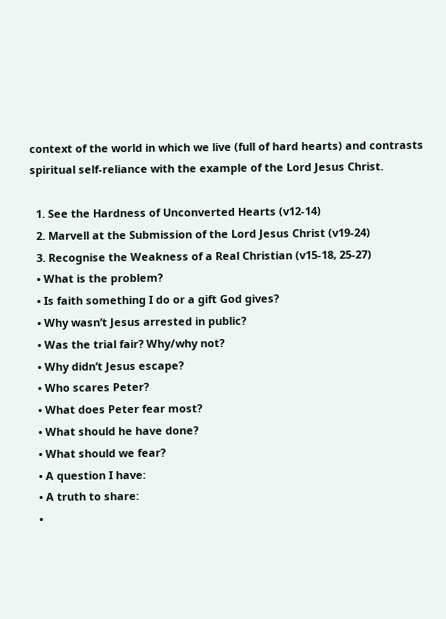context of the world in which we live (full of hard hearts) and contrasts spiritual self-reliance with the example of the Lord Jesus Christ.

  1. See the Hardness of Unconverted Hearts (v12-14)
  2. Marvell at the Submission of the Lord Jesus Christ (v19-24)
  3. Recognise the Weakness of a Real Christian (v15-18, 25-27)
  • What is the problem?
  • Is faith something I do or a gift God gives?
  • Why wasn’t Jesus arrested in public?
  • Was the trial fair? Why/why not?
  • Why didn’t Jesus escape?
  • Who scares Peter?
  • What does Peter fear most?
  • What should he have done?
  • What should we fear?
  • A question I have:
  • A truth to share:
  •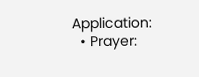Application:
  • Prayer: